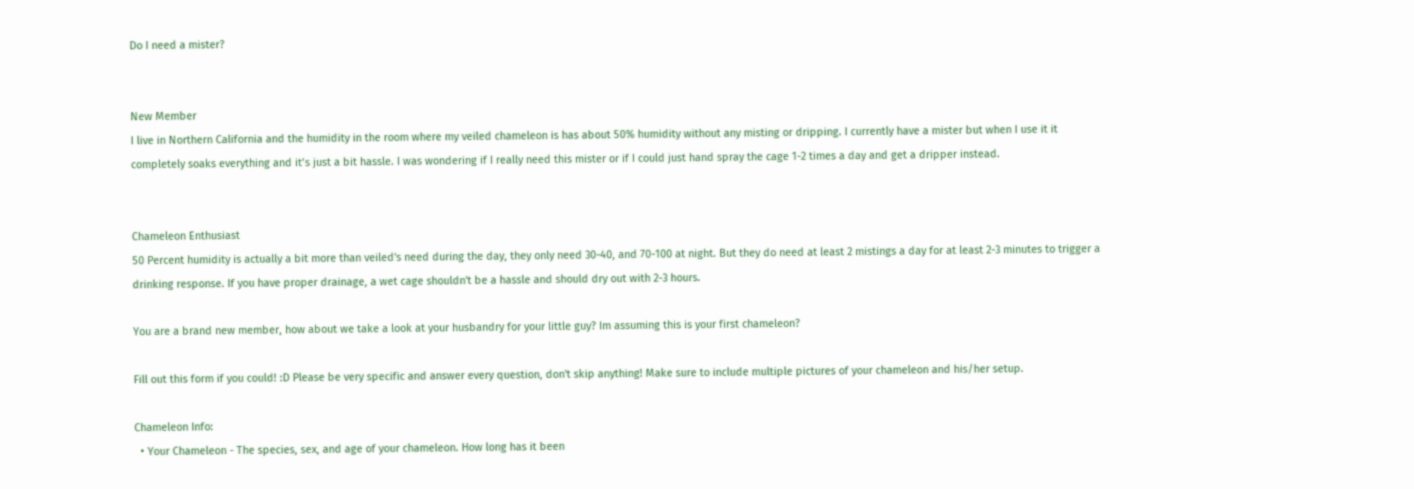Do I need a mister?


New Member
I live in Northern California and the humidity in the room where my veiled chameleon is has about 50% humidity without any misting or dripping. I currently have a mister but when I use it it completely soaks everything and it’s just a bit hassle. I was wondering if I really need this mister or if I could just hand spray the cage 1-2 times a day and get a dripper instead.


Chameleon Enthusiast
50 Percent humidity is actually a bit more than veiled's need during the day, they only need 30-40, and 70-100 at night. But they do need at least 2 mistings a day for at least 2-3 minutes to trigger a drinking response. If you have proper drainage, a wet cage shouldn't be a hassle and should dry out with 2-3 hours.

You are a brand new member, how about we take a look at your husbandry for your little guy? Im assuming this is your first chameleon?

Fill out this form if you could! :D Please be very specific and answer every question, don't skip anything! Make sure to include multiple pictures of your chameleon and his/her setup.

Chameleon Info:
  • Your Chameleon - The species, sex, and age of your chameleon. How long has it been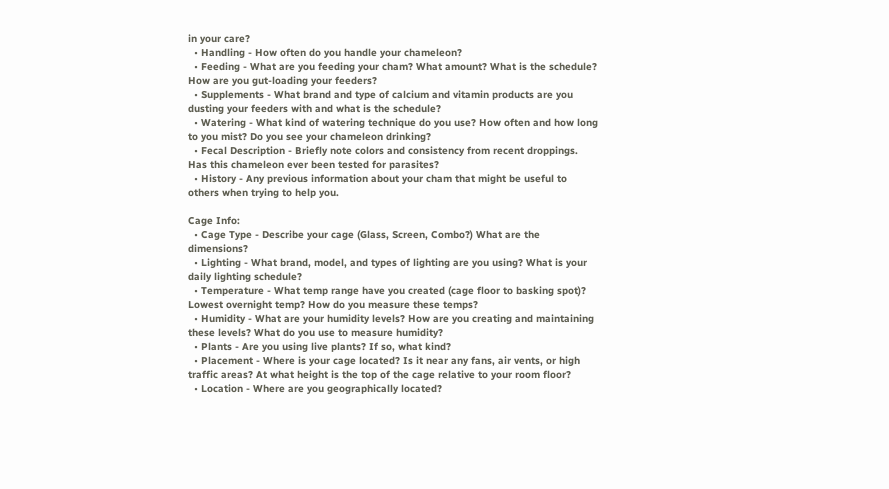in your care?
  • Handling - How often do you handle your chameleon?
  • Feeding - What are you feeding your cham? What amount? What is the schedule? How are you gut-loading your feeders?
  • Supplements - What brand and type of calcium and vitamin products are you dusting your feeders with and what is the schedule?
  • Watering - What kind of watering technique do you use? How often and how long to you mist? Do you see your chameleon drinking?
  • Fecal Description - Briefly note colors and consistency from recent droppings. Has this chameleon ever been tested for parasites?
  • History - Any previous information about your cham that might be useful to others when trying to help you.

Cage Info:
  • Cage Type - Describe your cage (Glass, Screen, Combo?) What are the dimensions?
  • Lighting - What brand, model, and types of lighting are you using? What is your daily lighting schedule?
  • Temperature - What temp range have you created (cage floor to basking spot)? Lowest overnight temp? How do you measure these temps?
  • Humidity - What are your humidity levels? How are you creating and maintaining these levels? What do you use to measure humidity?
  • Plants - Are you using live plants? If so, what kind?
  • Placement - Where is your cage located? Is it near any fans, air vents, or high traffic areas? At what height is the top of the cage relative to your room floor?
  • Location - Where are you geographically located?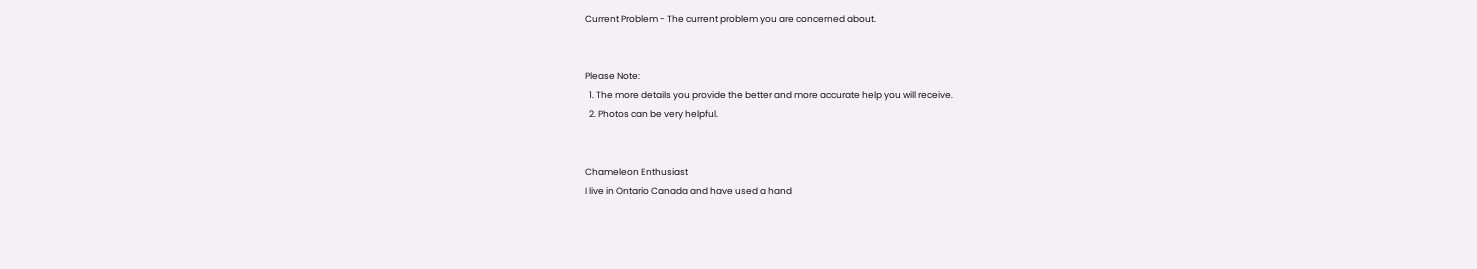Current Problem - The current problem you are concerned about.


Please Note:
  1. The more details you provide the better and more accurate help you will receive.
  2. Photos can be very helpful.


Chameleon Enthusiast
I live in Ontario Canada and have used a hand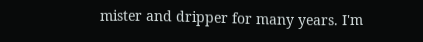mister and dripper for many years. I'm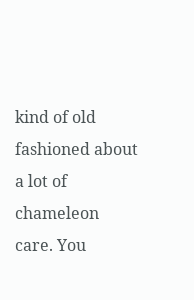kind of old fashioned about a lot of chameleon care. You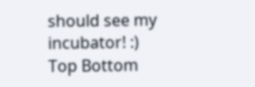should see my incubator! :)
Top Bottom